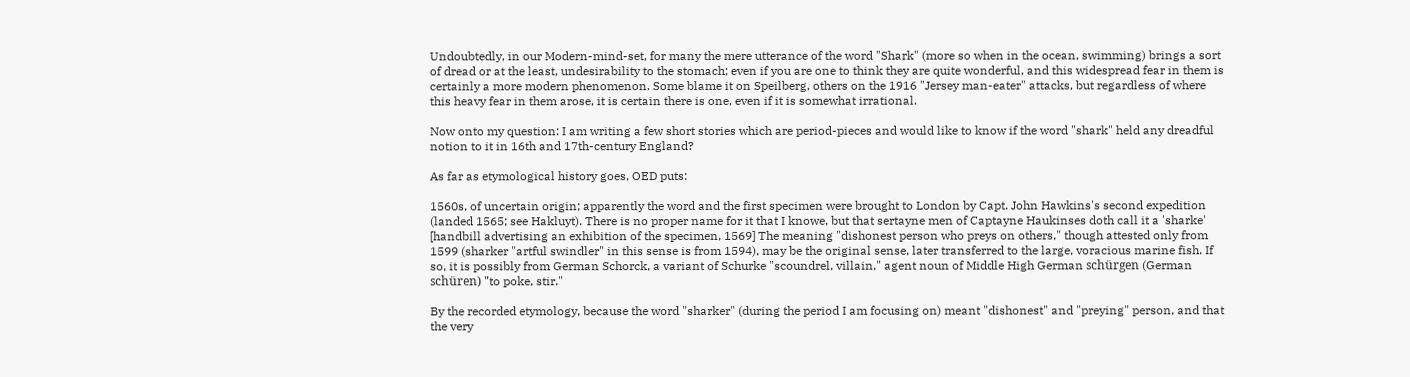Undoubtedly, in our Modern-mind-set, for many the mere utterance of the word "Shark" (more so when in the ocean, swimming) brings a sort of dread or at the least, undesirability to the stomach; even if you are one to think they are quite wonderful, and this widespread fear in them is certainly a more modern phenomenon. Some blame it on Speilberg, others on the 1916 "Jersey man-eater" attacks, but regardless of where this heavy fear in them arose, it is certain there is one, even if it is somewhat irrational.

Now onto my question: I am writing a few short stories which are period-pieces and would like to know if the word "shark" held any dreadful notion to it in 16th and 17th-century England?

As far as etymological history goes, OED puts:

1560s, of uncertain origin; apparently the word and the first specimen were brought to London by Capt. John Hawkins's second expedition (landed 1565; see Hakluyt). There is no proper name for it that I knowe, but that sertayne men of Captayne Haukinses doth call it a 'sharke' [handbill advertising an exhibition of the specimen, 1569] The meaning "dishonest person who preys on others," though attested only from 1599 (sharker "artful swindler" in this sense is from 1594), may be the original sense, later transferred to the large, voracious marine fish. If so, it is possibly from German Schorck, a variant of Schurke "scoundrel, villain," agent noun of Middle High German schürgen (German schüren) "to poke, stir."

By the recorded etymology, because the word "sharker" (during the period I am focusing on) meant "dishonest" and "preying" person, and that the very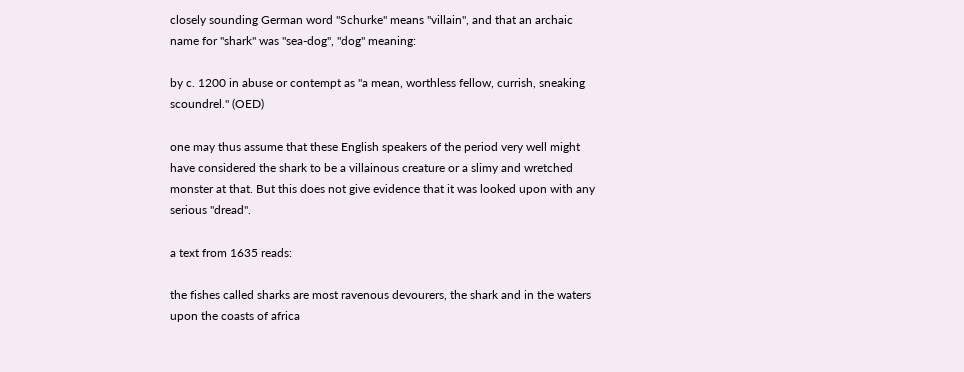closely sounding German word "Schurke" means "villain", and that an archaic name for "shark" was "sea-dog", "dog" meaning:

by c. 1200 in abuse or contempt as "a mean, worthless fellow, currish, sneaking scoundrel." (OED)

one may thus assume that these English speakers of the period very well might have considered the shark to be a villainous creature or a slimy and wretched monster at that. But this does not give evidence that it was looked upon with any serious "dread".

a text from 1635 reads:

the fishes called sharks are most ravenous devourers, the shark and in the waters upon the coasts of africa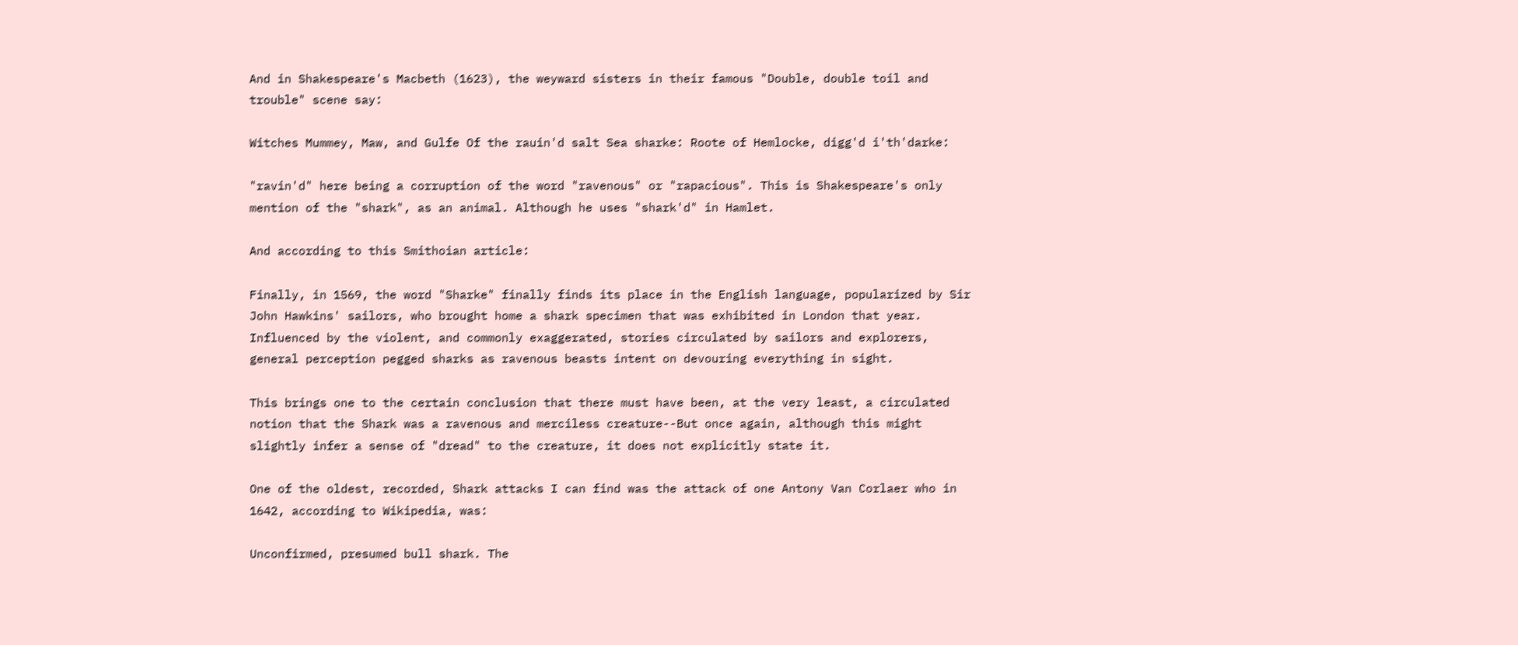And in Shakespeare's Macbeth (1623), the weyward sisters in their famous "Double, double toil and trouble" scene say:

Witches Mummey, Maw, and Gulfe Of the rauin'd salt Sea sharke: Roote of Hemlocke, digg'd i'th'darke:

"ravin'd" here being a corruption of the word "ravenous" or "rapacious". This is Shakespeare's only mention of the "shark", as an animal. Although he uses "shark'd" in Hamlet.

And according to this Smithoian article:

Finally, in 1569, the word "Sharke" finally finds its place in the English language, popularized by Sir John Hawkins' sailors, who brought home a shark specimen that was exhibited in London that year. Influenced by the violent, and commonly exaggerated, stories circulated by sailors and explorers, general perception pegged sharks as ravenous beasts intent on devouring everything in sight.

This brings one to the certain conclusion that there must have been, at the very least, a circulated notion that the Shark was a ravenous and merciless creature--But once again, although this might slightly infer a sense of "dread" to the creature, it does not explicitly state it.

One of the oldest, recorded, Shark attacks I can find was the attack of one Antony Van Corlaer who in 1642, according to Wikipedia, was:

Unconfirmed, presumed bull shark. The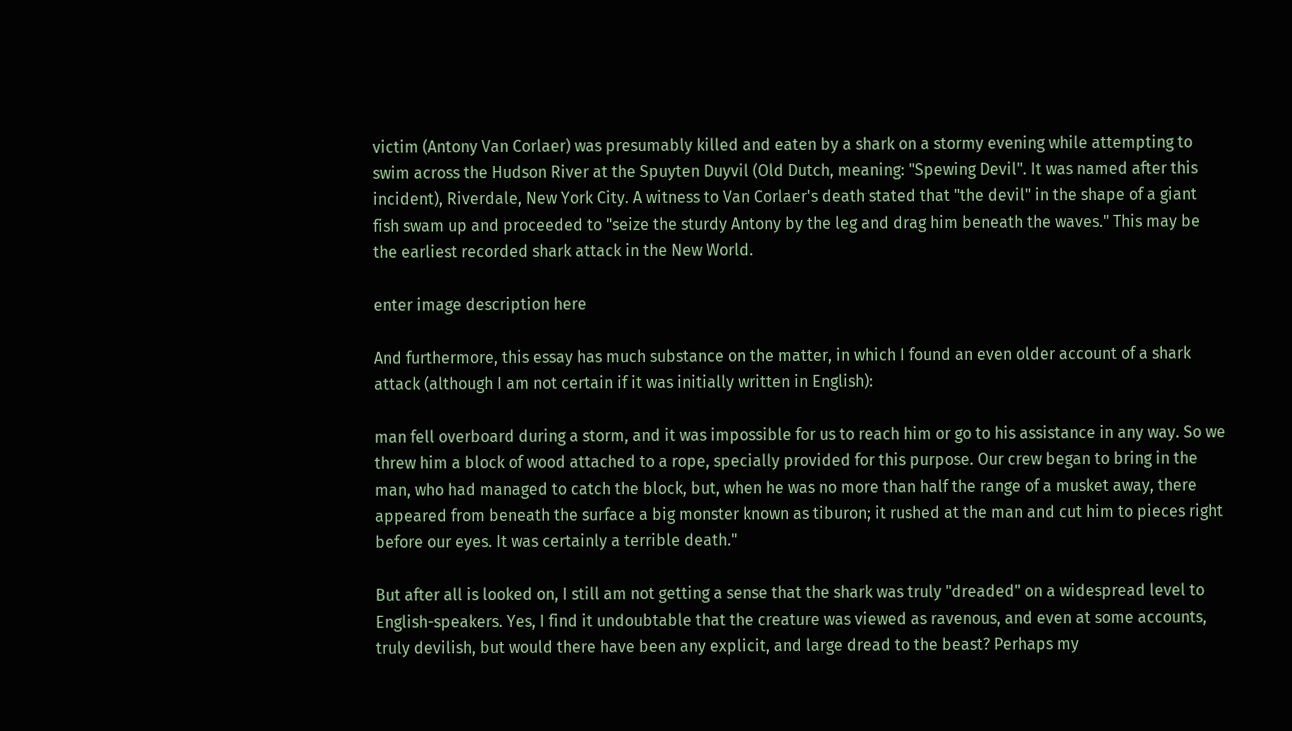victim (Antony Van Corlaer) was presumably killed and eaten by a shark on a stormy evening while attempting to swim across the Hudson River at the Spuyten Duyvil (Old Dutch, meaning: "Spewing Devil". It was named after this incident), Riverdale, New York City. A witness to Van Corlaer's death stated that "the devil" in the shape of a giant fish swam up and proceeded to "seize the sturdy Antony by the leg and drag him beneath the waves." This may be the earliest recorded shark attack in the New World.

enter image description here

And furthermore, this essay has much substance on the matter, in which I found an even older account of a shark attack (although I am not certain if it was initially written in English):

man fell overboard during a storm, and it was impossible for us to reach him or go to his assistance in any way. So we threw him a block of wood attached to a rope, specially provided for this purpose. Our crew began to bring in the man, who had managed to catch the block, but, when he was no more than half the range of a musket away, there appeared from beneath the surface a big monster known as tiburon; it rushed at the man and cut him to pieces right before our eyes. It was certainly a terrible death."

But after all is looked on, I still am not getting a sense that the shark was truly "dreaded" on a widespread level to English-speakers. Yes, I find it undoubtable that the creature was viewed as ravenous, and even at some accounts, truly devilish, but would there have been any explicit, and large dread to the beast? Perhaps my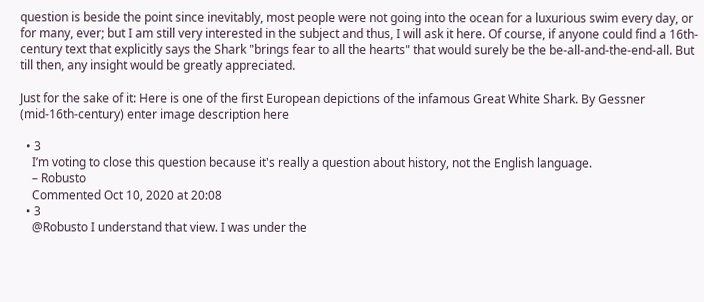question is beside the point since inevitably, most people were not going into the ocean for a luxurious swim every day, or for many, ever; but I am still very interested in the subject and thus, I will ask it here. Of course, if anyone could find a 16th-century text that explicitly says the Shark "brings fear to all the hearts" that would surely be the be-all-and-the-end-all. But till then, any insight would be greatly appreciated.

Just for the sake of it: Here is one of the first European depictions of the infamous Great White Shark. By Gessner (mid-16th-century) enter image description here

  • 3
    I’m voting to close this question because it's really a question about history, not the English language.
    – Robusto
    Commented Oct 10, 2020 at 20:08
  • 3
    @Robusto I understand that view. I was under the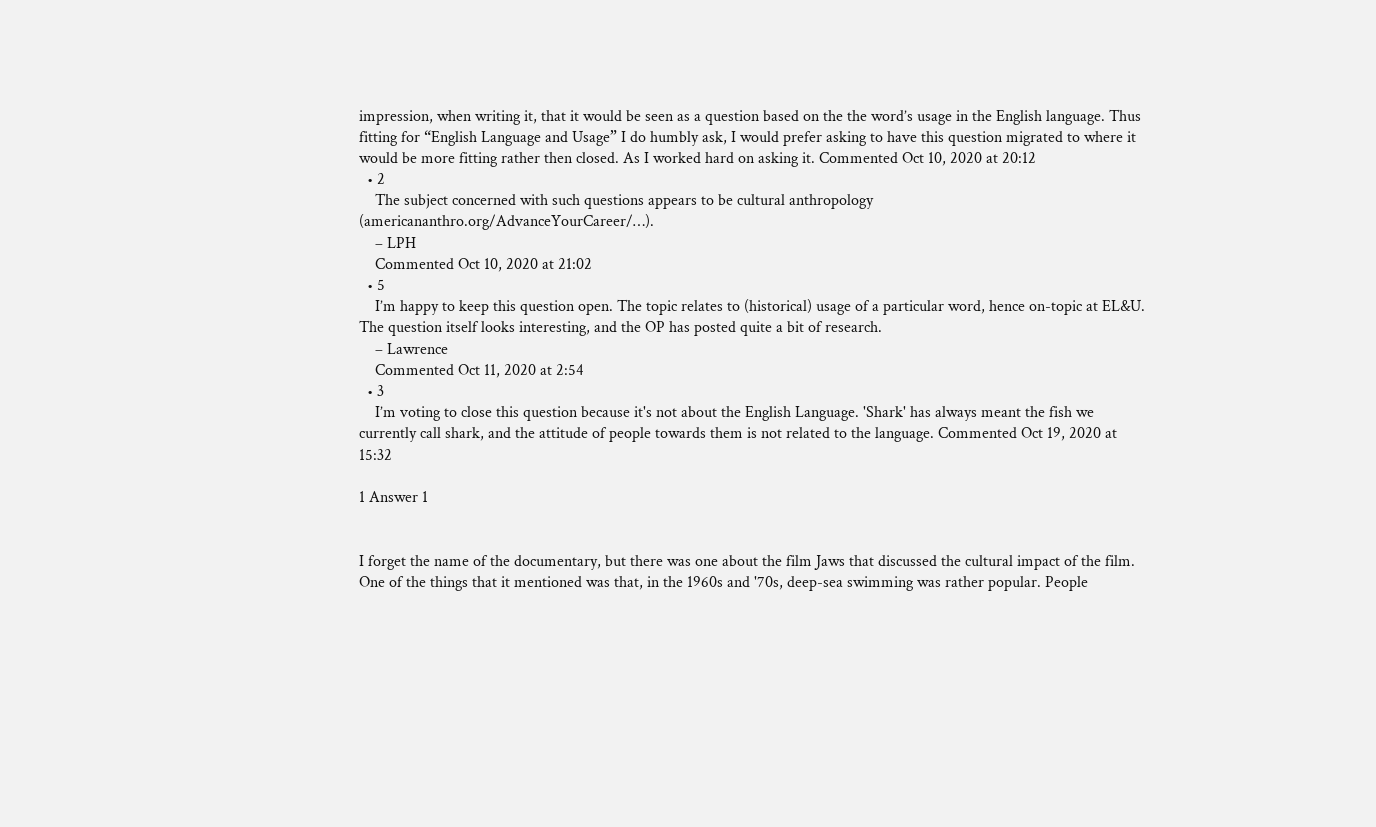impression, when writing it, that it would be seen as a question based on the the word’s usage in the English language. Thus fitting for “English Language and Usage” I do humbly ask, I would prefer asking to have this question migrated to where it would be more fitting rather then closed. As I worked hard on asking it. Commented Oct 10, 2020 at 20:12
  • 2
    The subject concerned with such questions appears to be cultural anthropology (americananthro.org/AdvanceYourCareer/…).
    – LPH
    Commented Oct 10, 2020 at 21:02
  • 5
    I’m happy to keep this question open. The topic relates to (historical) usage of a particular word, hence on-topic at EL&U. The question itself looks interesting, and the OP has posted quite a bit of research.
    – Lawrence
    Commented Oct 11, 2020 at 2:54
  • 3
    I’m voting to close this question because it's not about the English Language. 'Shark' has always meant the fish we currently call shark, and the attitude of people towards them is not related to the language. Commented Oct 19, 2020 at 15:32

1 Answer 1


I forget the name of the documentary, but there was one about the film Jaws that discussed the cultural impact of the film. One of the things that it mentioned was that, in the 1960s and '70s, deep-sea swimming was rather popular. People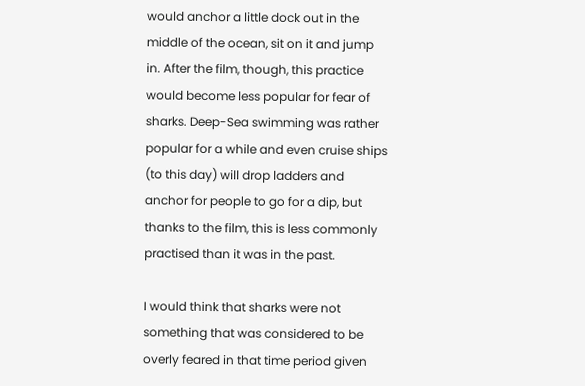would anchor a little dock out in the middle of the ocean, sit on it and jump in. After the film, though, this practice would become less popular for fear of sharks. Deep-Sea swimming was rather popular for a while and even cruise ships (to this day) will drop ladders and anchor for people to go for a dip, but thanks to the film, this is less commonly practised than it was in the past.

I would think that sharks were not something that was considered to be overly feared in that time period given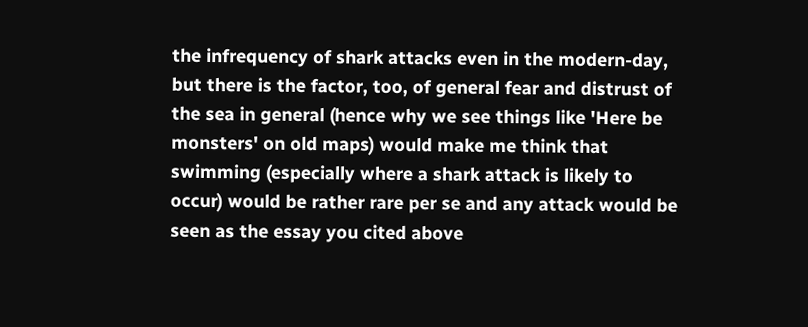the infrequency of shark attacks even in the modern-day, but there is the factor, too, of general fear and distrust of the sea in general (hence why we see things like 'Here be monsters' on old maps) would make me think that swimming (especially where a shark attack is likely to occur) would be rather rare per se and any attack would be seen as the essay you cited above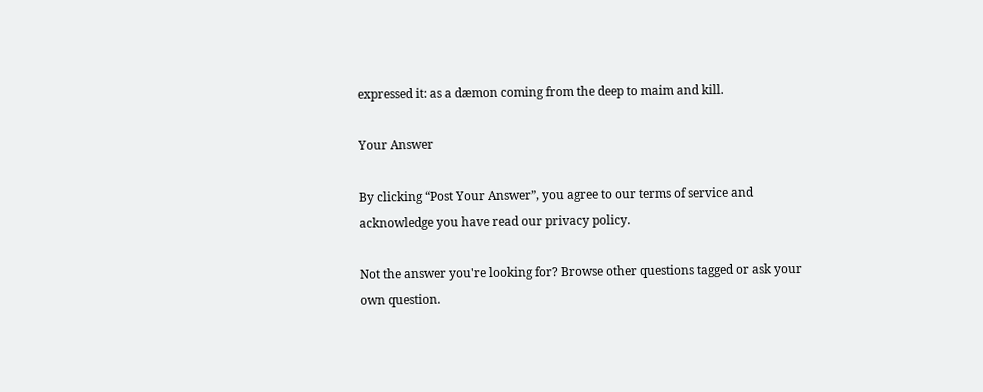expressed it: as a dæmon coming from the deep to maim and kill.

Your Answer

By clicking “Post Your Answer”, you agree to our terms of service and acknowledge you have read our privacy policy.

Not the answer you're looking for? Browse other questions tagged or ask your own question.